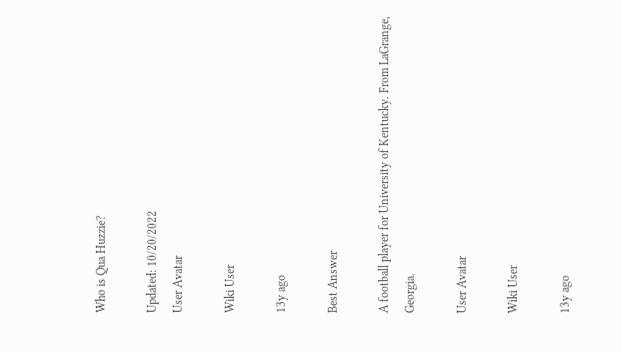Who is Qua Huzzie?

Updated: 10/20/2022
User Avatar

Wiki User

13y ago

Best Answer

A football player for University of Kentucky. From LaGrange, Georgia.

User Avatar

Wiki User

13y ago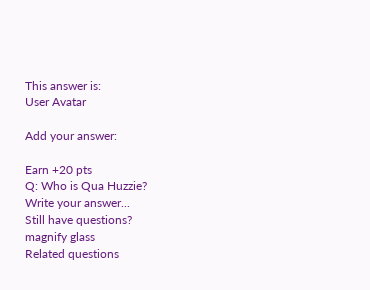This answer is:
User Avatar

Add your answer:

Earn +20 pts
Q: Who is Qua Huzzie?
Write your answer...
Still have questions?
magnify glass
Related questions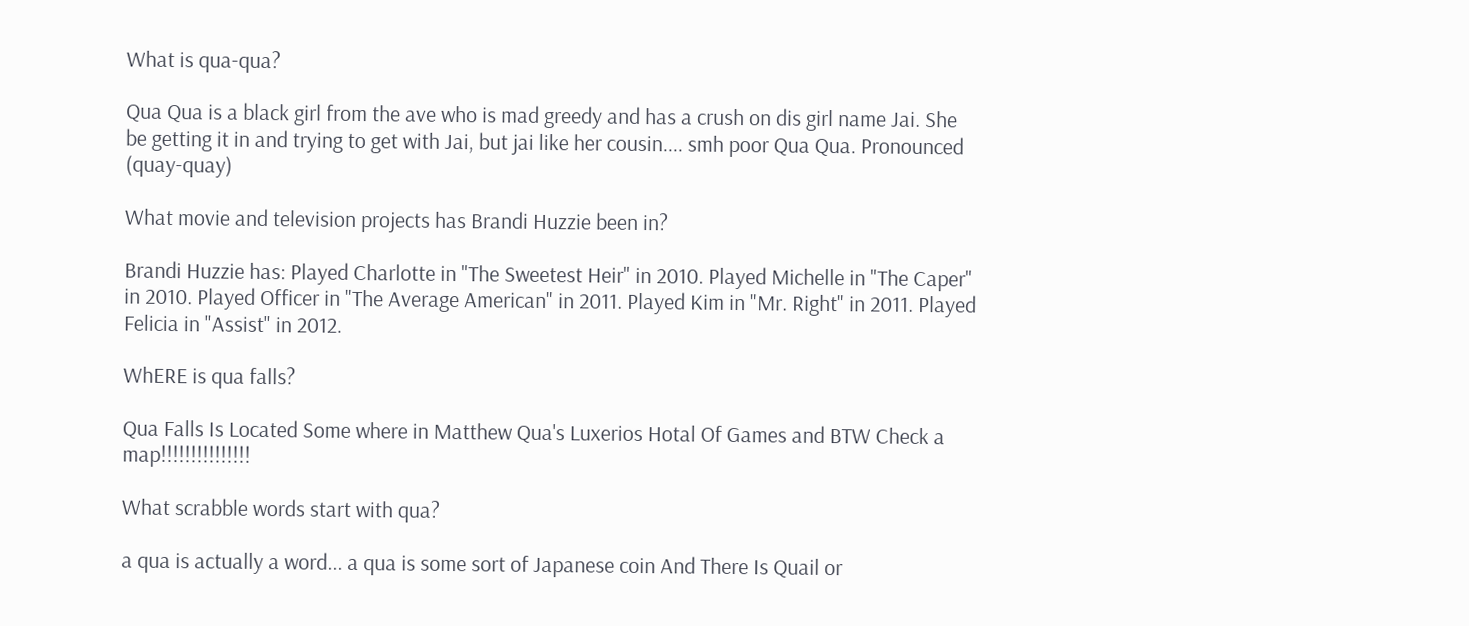What is qua-qua?

Qua Qua is a black girl from the ave who is mad greedy and has a crush on dis girl name Jai. She be getting it in and trying to get with Jai, but jai like her cousin.... smh poor Qua Qua. Pronounced (quay-quay)

What movie and television projects has Brandi Huzzie been in?

Brandi Huzzie has: Played Charlotte in "The Sweetest Heir" in 2010. Played Michelle in "The Caper" in 2010. Played Officer in "The Average American" in 2011. Played Kim in "Mr. Right" in 2011. Played Felicia in "Assist" in 2012.

WhERE is qua falls?

Qua Falls Is Located Some where in Matthew Qua's Luxerios Hotal Of Games and BTW Check a map!!!!!!!!!!!!!!!

What scrabble words start with qua?

a qua is actually a word... a qua is some sort of Japanese coin And There Is Quail or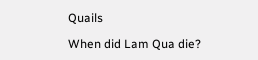Quails

When did Lam Qua die?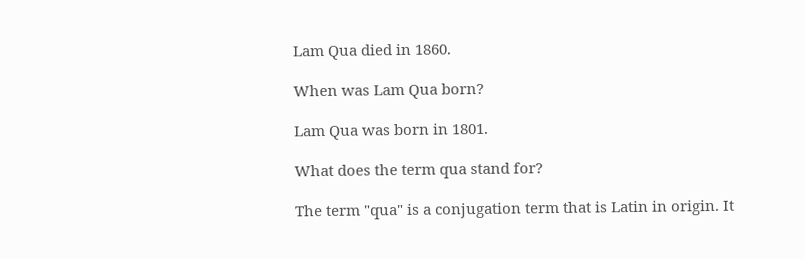Lam Qua died in 1860.

When was Lam Qua born?

Lam Qua was born in 1801.

What does the term qua stand for?

The term "qua" is a conjugation term that is Latin in origin. It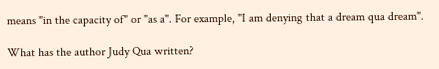means "in the capacity of" or "as a". For example, "I am denying that a dream qua dream".

What has the author Judy Qua written?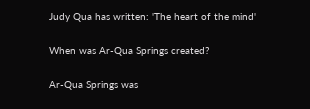Judy Qua has written: 'The heart of the mind'

When was Ar-Qua Springs created?

Ar-Qua Springs was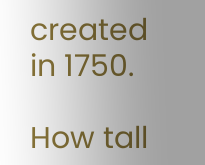created in 1750.

How tall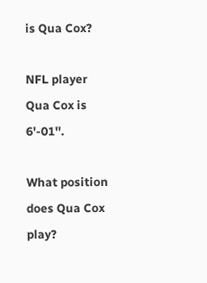is Qua Cox?

NFL player Qua Cox is 6'-01''.

What position does Qua Cox play?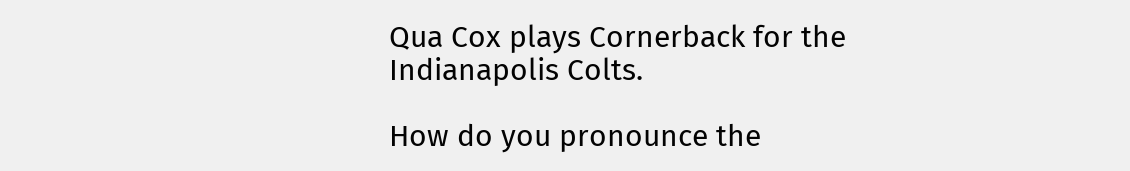Qua Cox plays Cornerback for the Indianapolis Colts.

How do you pronounce the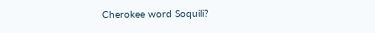Cherokee word Soquili?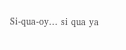Si-qua-oy... si qua ya